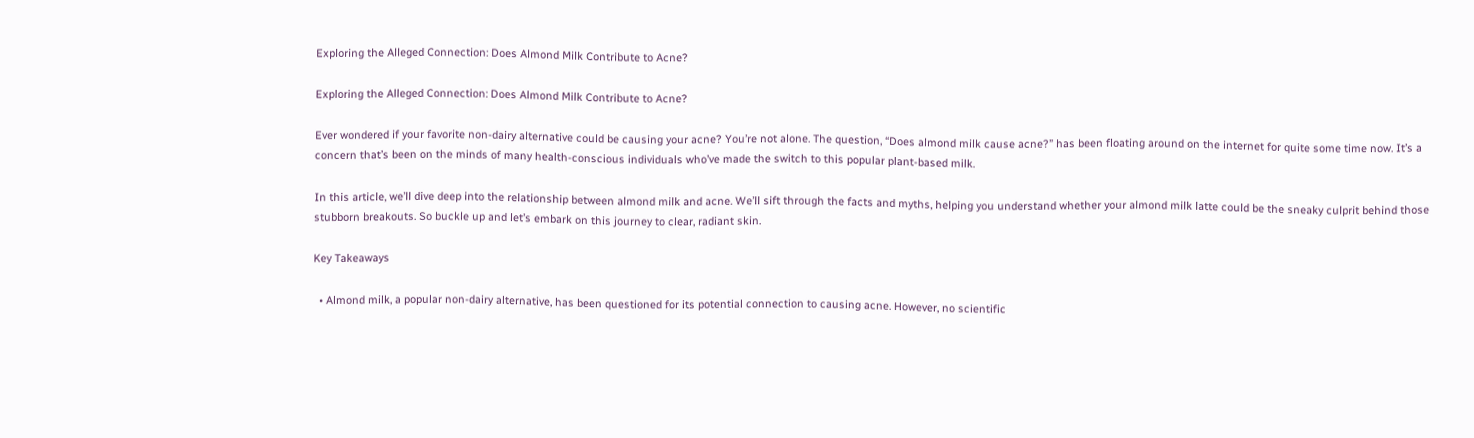Exploring the Alleged Connection: Does Almond Milk Contribute to Acne?

Exploring the Alleged Connection: Does Almond Milk Contribute to Acne?

Ever wondered if your favorite non-dairy alternative could be causing your acne? You’re not alone. The question, “Does almond milk cause acne?” has been floating around on the internet for quite some time now. It’s a concern that’s been on the minds of many health-conscious individuals who’ve made the switch to this popular plant-based milk.

In this article, we’ll dive deep into the relationship between almond milk and acne. We’ll sift through the facts and myths, helping you understand whether your almond milk latte could be the sneaky culprit behind those stubborn breakouts. So buckle up and let’s embark on this journey to clear, radiant skin.

Key Takeaways

  • Almond milk, a popular non-dairy alternative, has been questioned for its potential connection to causing acne. However, no scientific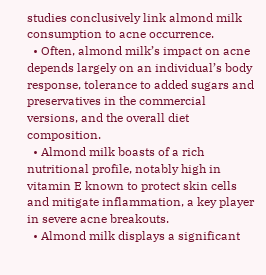studies conclusively link almond milk consumption to acne occurrence.
  • Often, almond milk’s impact on acne depends largely on an individual’s body response, tolerance to added sugars and preservatives in the commercial versions, and the overall diet composition.
  • Almond milk boasts of a rich nutritional profile, notably high in vitamin E known to protect skin cells and mitigate inflammation, a key player in severe acne breakouts.
  • Almond milk displays a significant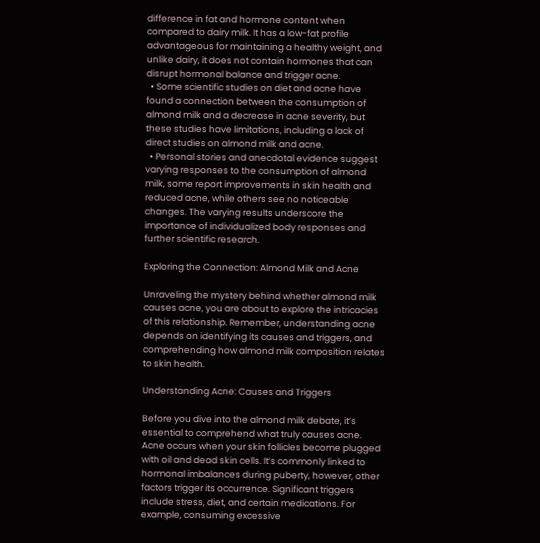difference in fat and hormone content when compared to dairy milk. It has a low-fat profile advantageous for maintaining a healthy weight, and unlike dairy, it does not contain hormones that can disrupt hormonal balance and trigger acne.
  • Some scientific studies on diet and acne have found a connection between the consumption of almond milk and a decrease in acne severity, but these studies have limitations, including a lack of direct studies on almond milk and acne.
  • Personal stories and anecdotal evidence suggest varying responses to the consumption of almond milk, some report improvements in skin health and reduced acne, while others see no noticeable changes. The varying results underscore the importance of individualized body responses and further scientific research.

Exploring the Connection: Almond Milk and Acne

Unraveling the mystery behind whether almond milk causes acne, you are about to explore the intricacies of this relationship. Remember, understanding acne depends on identifying its causes and triggers, and comprehending how almond milk composition relates to skin health.

Understanding Acne: Causes and Triggers

Before you dive into the almond milk debate, it’s essential to comprehend what truly causes acne. Acne occurs when your skin follicles become plugged with oil and dead skin cells. It’s commonly linked to hormonal imbalances during puberty, however, other factors trigger its occurrence. Significant triggers include stress, diet, and certain medications. For example, consuming excessive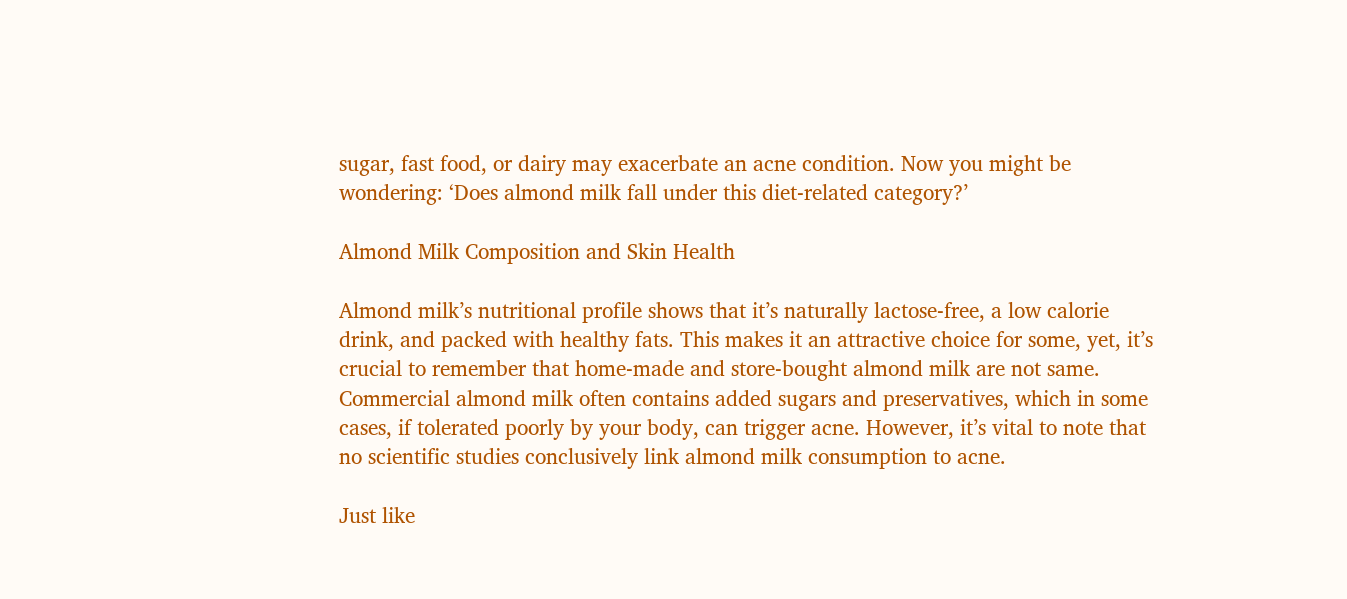sugar, fast food, or dairy may exacerbate an acne condition. Now you might be wondering: ‘Does almond milk fall under this diet-related category?’

Almond Milk Composition and Skin Health

Almond milk’s nutritional profile shows that it’s naturally lactose-free, a low calorie drink, and packed with healthy fats. This makes it an attractive choice for some, yet, it’s crucial to remember that home-made and store-bought almond milk are not same. Commercial almond milk often contains added sugars and preservatives, which in some cases, if tolerated poorly by your body, can trigger acne. However, it’s vital to note that no scientific studies conclusively link almond milk consumption to acne.

Just like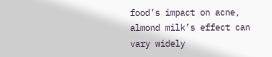food’s impact on acne, almond milk’s effect can vary widely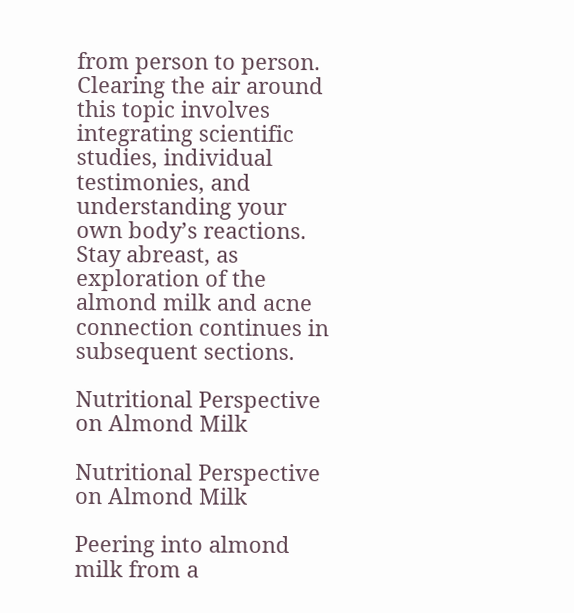from person to person. Clearing the air around this topic involves integrating scientific studies, individual testimonies, and understanding your own body’s reactions. Stay abreast, as exploration of the almond milk and acne connection continues in subsequent sections.

Nutritional Perspective on Almond Milk

Nutritional Perspective on Almond Milk

Peering into almond milk from a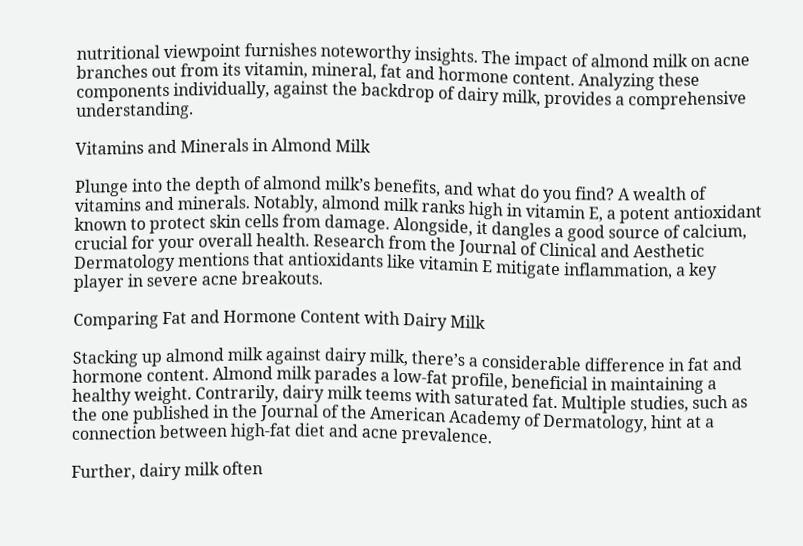nutritional viewpoint furnishes noteworthy insights. The impact of almond milk on acne branches out from its vitamin, mineral, fat and hormone content. Analyzing these components individually, against the backdrop of dairy milk, provides a comprehensive understanding.

Vitamins and Minerals in Almond Milk

Plunge into the depth of almond milk’s benefits, and what do you find? A wealth of vitamins and minerals. Notably, almond milk ranks high in vitamin E, a potent antioxidant known to protect skin cells from damage. Alongside, it dangles a good source of calcium, crucial for your overall health. Research from the Journal of Clinical and Aesthetic Dermatology mentions that antioxidants like vitamin E mitigate inflammation, a key player in severe acne breakouts.

Comparing Fat and Hormone Content with Dairy Milk

Stacking up almond milk against dairy milk, there’s a considerable difference in fat and hormone content. Almond milk parades a low-fat profile, beneficial in maintaining a healthy weight. Contrarily, dairy milk teems with saturated fat. Multiple studies, such as the one published in the Journal of the American Academy of Dermatology, hint at a connection between high-fat diet and acne prevalence.

Further, dairy milk often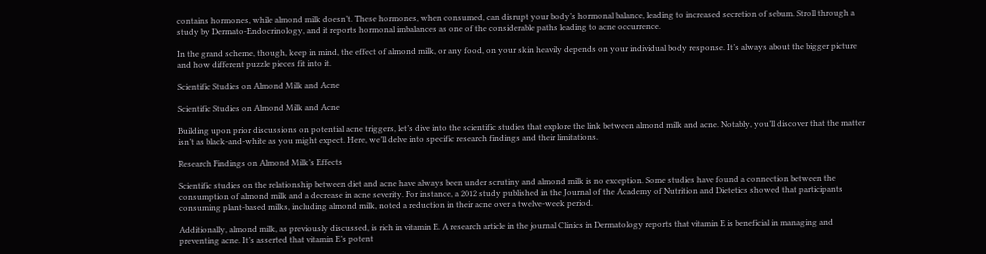contains hormones, while almond milk doesn’t. These hormones, when consumed, can disrupt your body’s hormonal balance, leading to increased secretion of sebum. Stroll through a study by Dermato-Endocrinology, and it reports hormonal imbalances as one of the considerable paths leading to acne occurrence.

In the grand scheme, though, keep in mind, the effect of almond milk, or any food, on your skin heavily depends on your individual body response. It’s always about the bigger picture and how different puzzle pieces fit into it.

Scientific Studies on Almond Milk and Acne

Scientific Studies on Almond Milk and Acne

Building upon prior discussions on potential acne triggers, let’s dive into the scientific studies that explore the link between almond milk and acne. Notably, you’ll discover that the matter isn’t as black-and-white as you might expect. Here, we’ll delve into specific research findings and their limitations.

Research Findings on Almond Milk’s Effects

Scientific studies on the relationship between diet and acne have always been under scrutiny and almond milk is no exception. Some studies have found a connection between the consumption of almond milk and a decrease in acne severity. For instance, a 2012 study published in the Journal of the Academy of Nutrition and Dietetics showed that participants consuming plant-based milks, including almond milk, noted a reduction in their acne over a twelve-week period.

Additionally, almond milk, as previously discussed, is rich in vitamin E. A research article in the journal Clinics in Dermatology reports that vitamin E is beneficial in managing and preventing acne. It’s asserted that vitamin E’s potent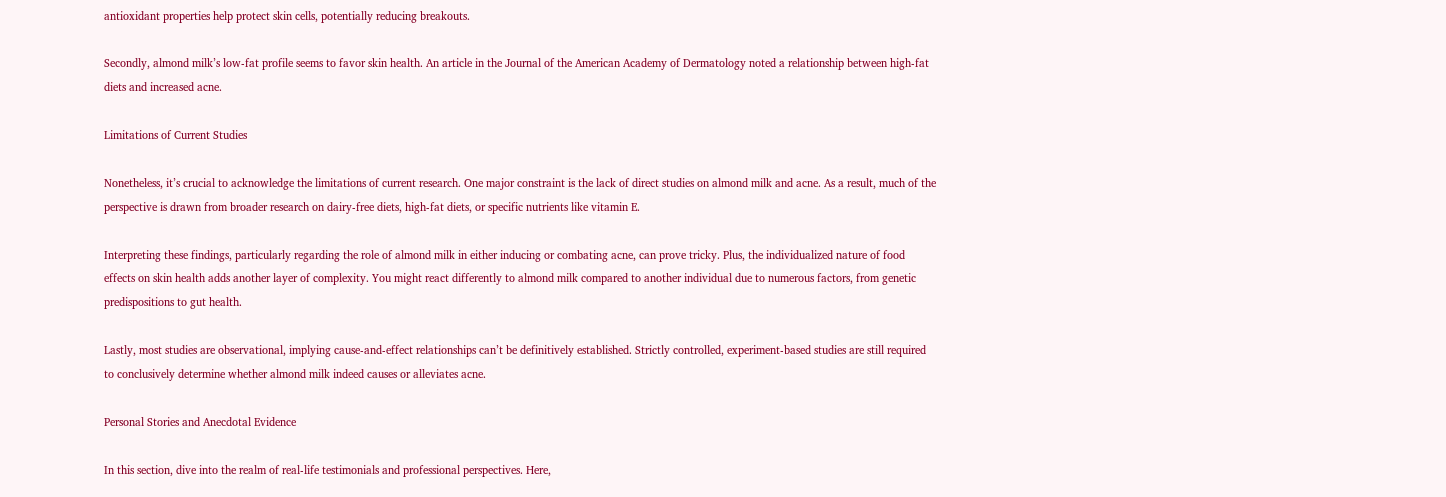antioxidant properties help protect skin cells, potentially reducing breakouts.

Secondly, almond milk’s low-fat profile seems to favor skin health. An article in the Journal of the American Academy of Dermatology noted a relationship between high-fat diets and increased acne.

Limitations of Current Studies

Nonetheless, it’s crucial to acknowledge the limitations of current research. One major constraint is the lack of direct studies on almond milk and acne. As a result, much of the perspective is drawn from broader research on dairy-free diets, high-fat diets, or specific nutrients like vitamin E.

Interpreting these findings, particularly regarding the role of almond milk in either inducing or combating acne, can prove tricky. Plus, the individualized nature of food effects on skin health adds another layer of complexity. You might react differently to almond milk compared to another individual due to numerous factors, from genetic predispositions to gut health.

Lastly, most studies are observational, implying cause-and-effect relationships can’t be definitively established. Strictly controlled, experiment-based studies are still required to conclusively determine whether almond milk indeed causes or alleviates acne.

Personal Stories and Anecdotal Evidence

In this section, dive into the realm of real-life testimonials and professional perspectives. Here,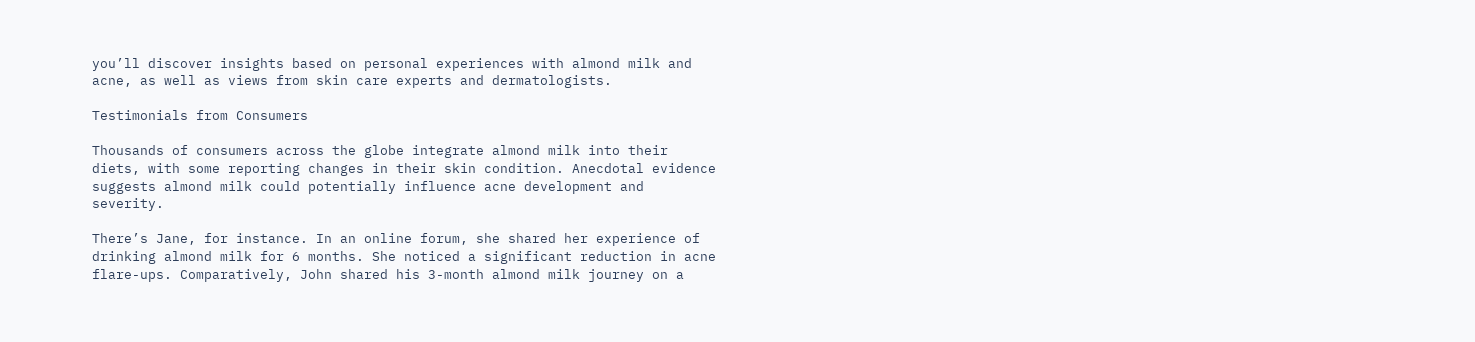you’ll discover insights based on personal experiences with almond milk and acne, as well as views from skin care experts and dermatologists.

Testimonials from Consumers

Thousands of consumers across the globe integrate almond milk into their diets, with some reporting changes in their skin condition. Anecdotal evidence suggests almond milk could potentially influence acne development and severity.

There’s Jane, for instance. In an online forum, she shared her experience of drinking almond milk for 6 months. She noticed a significant reduction in acne flare-ups. Comparatively, John shared his 3-month almond milk journey on a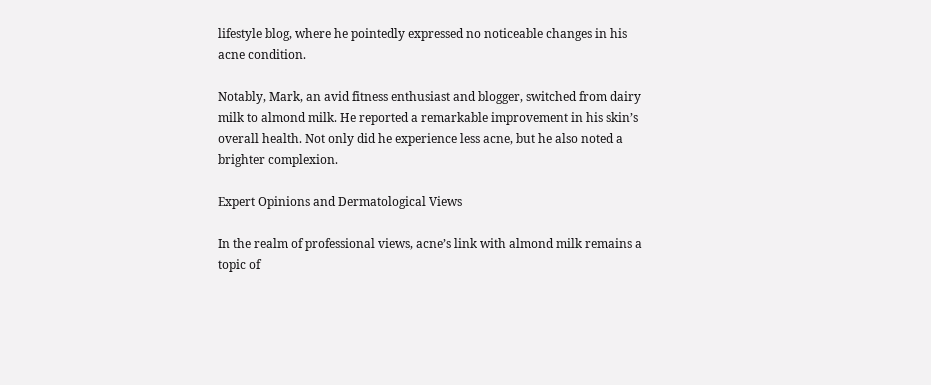lifestyle blog, where he pointedly expressed no noticeable changes in his acne condition.

Notably, Mark, an avid fitness enthusiast and blogger, switched from dairy milk to almond milk. He reported a remarkable improvement in his skin’s overall health. Not only did he experience less acne, but he also noted a brighter complexion.

Expert Opinions and Dermatological Views

In the realm of professional views, acne’s link with almond milk remains a topic of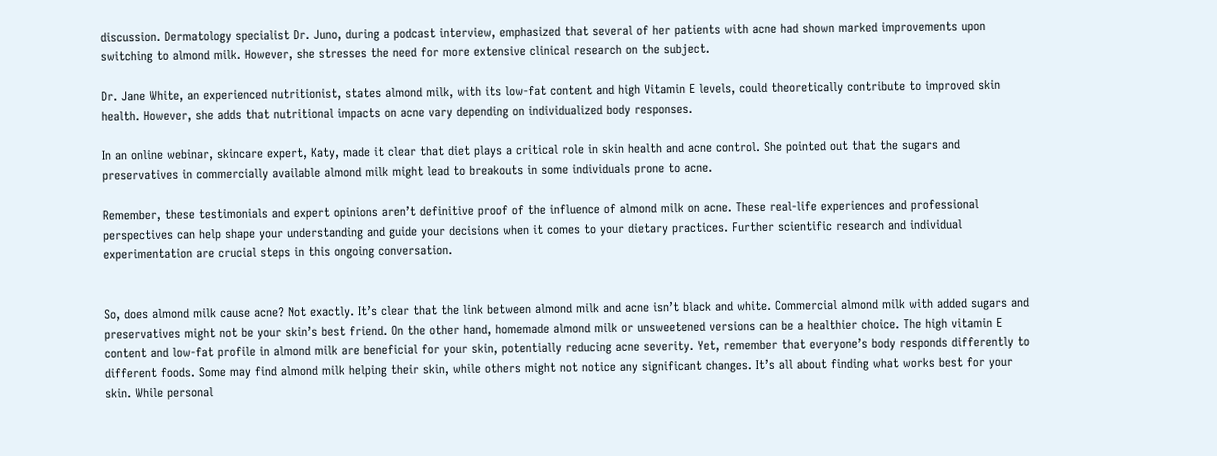discussion. Dermatology specialist Dr. Juno, during a podcast interview, emphasized that several of her patients with acne had shown marked improvements upon switching to almond milk. However, she stresses the need for more extensive clinical research on the subject.

Dr. Jane White, an experienced nutritionist, states almond milk, with its low-fat content and high Vitamin E levels, could theoretically contribute to improved skin health. However, she adds that nutritional impacts on acne vary depending on individualized body responses.

In an online webinar, skincare expert, Katy, made it clear that diet plays a critical role in skin health and acne control. She pointed out that the sugars and preservatives in commercially available almond milk might lead to breakouts in some individuals prone to acne.

Remember, these testimonials and expert opinions aren’t definitive proof of the influence of almond milk on acne. These real-life experiences and professional perspectives can help shape your understanding and guide your decisions when it comes to your dietary practices. Further scientific research and individual experimentation are crucial steps in this ongoing conversation.


So, does almond milk cause acne? Not exactly. It’s clear that the link between almond milk and acne isn’t black and white. Commercial almond milk with added sugars and preservatives might not be your skin’s best friend. On the other hand, homemade almond milk or unsweetened versions can be a healthier choice. The high vitamin E content and low-fat profile in almond milk are beneficial for your skin, potentially reducing acne severity. Yet, remember that everyone’s body responds differently to different foods. Some may find almond milk helping their skin, while others might not notice any significant changes. It’s all about finding what works best for your skin. While personal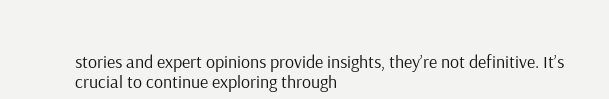stories and expert opinions provide insights, they’re not definitive. It’s crucial to continue exploring through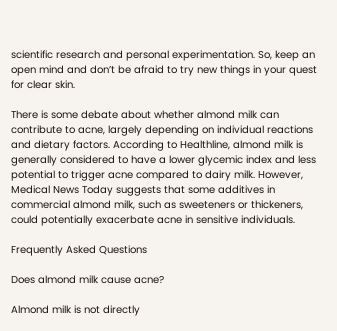scientific research and personal experimentation. So, keep an open mind and don’t be afraid to try new things in your quest for clear skin.

There is some debate about whether almond milk can contribute to acne, largely depending on individual reactions and dietary factors. According to Healthline, almond milk is generally considered to have a lower glycemic index and less potential to trigger acne compared to dairy milk. However, Medical News Today suggests that some additives in commercial almond milk, such as sweeteners or thickeners, could potentially exacerbate acne in sensitive individuals.

Frequently Asked Questions

Does almond milk cause acne?

Almond milk is not directly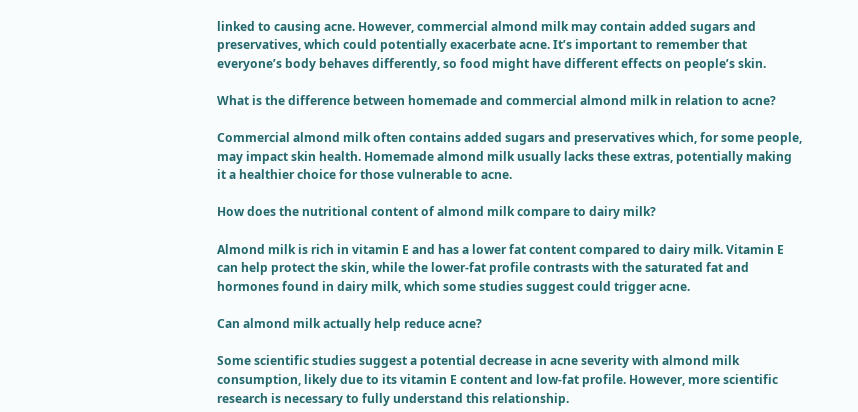linked to causing acne. However, commercial almond milk may contain added sugars and preservatives, which could potentially exacerbate acne. It’s important to remember that everyone’s body behaves differently, so food might have different effects on people’s skin.

What is the difference between homemade and commercial almond milk in relation to acne?

Commercial almond milk often contains added sugars and preservatives which, for some people, may impact skin health. Homemade almond milk usually lacks these extras, potentially making it a healthier choice for those vulnerable to acne.

How does the nutritional content of almond milk compare to dairy milk?

Almond milk is rich in vitamin E and has a lower fat content compared to dairy milk. Vitamin E can help protect the skin, while the lower-fat profile contrasts with the saturated fat and hormones found in dairy milk, which some studies suggest could trigger acne.

Can almond milk actually help reduce acne?

Some scientific studies suggest a potential decrease in acne severity with almond milk consumption, likely due to its vitamin E content and low-fat profile. However, more scientific research is necessary to fully understand this relationship.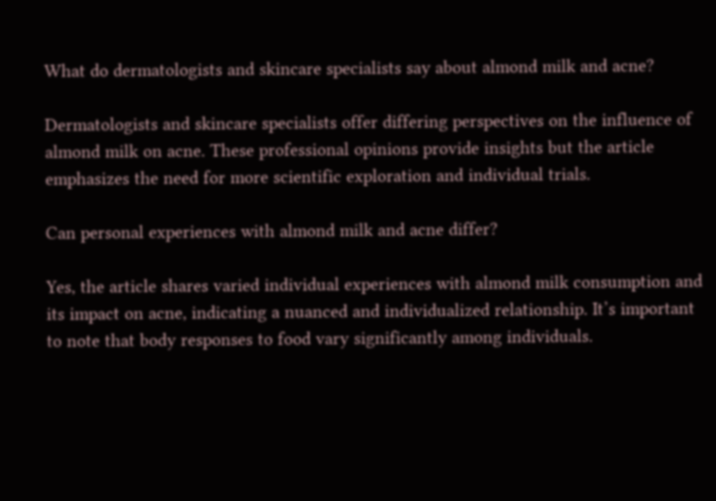What do dermatologists and skincare specialists say about almond milk and acne?

Dermatologists and skincare specialists offer differing perspectives on the influence of almond milk on acne. These professional opinions provide insights but the article emphasizes the need for more scientific exploration and individual trials.

Can personal experiences with almond milk and acne differ?

Yes, the article shares varied individual experiences with almond milk consumption and its impact on acne, indicating a nuanced and individualized relationship. It’s important to note that body responses to food vary significantly among individuals.